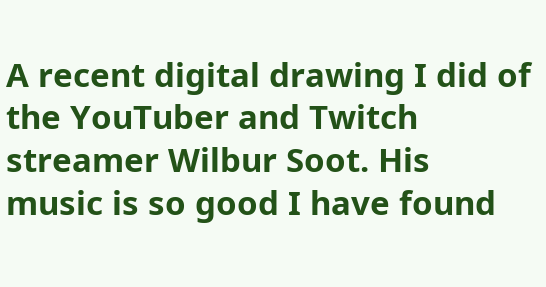A recent digital drawing I did of the YouTuber and Twitch streamer Wilbur Soot. His music is so good I have found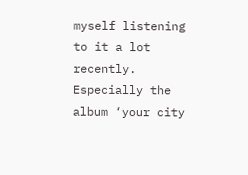myself listening to it a lot recently. Especially the album ‘your city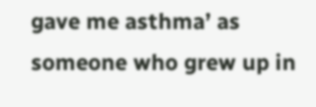gave me asthma’ as someone who grew up in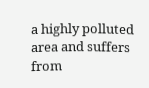a highly polluted area and suffers from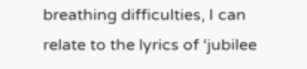breathing difficulties, I can relate to the lyrics of ‘jubilee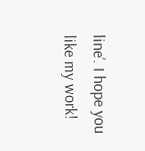line’. I hope you like my work!